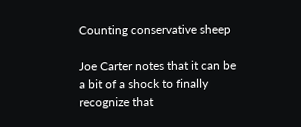Counting conservative sheep

Joe Carter notes that it can be a bit of a shock to finally recognize that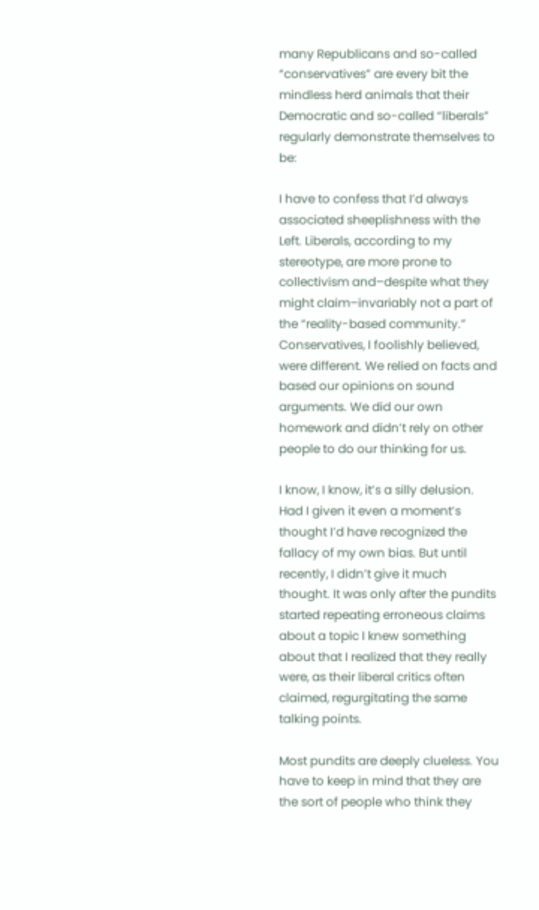many Republicans and so-called “conservatives” are every bit the mindless herd animals that their Democratic and so-called “liberals” regularly demonstrate themselves to be:

I have to confess that I’d always associated sheeplishness with the Left. Liberals, according to my stereotype, are more prone to collectivism and–despite what they might claim–invariably not a part of the “reality-based community.” Conservatives, I foolishly believed, were different. We relied on facts and based our opinions on sound arguments. We did our own homework and didn’t rely on other people to do our thinking for us.

I know, I know, it’s a silly delusion. Had I given it even a moment’s thought I’d have recognized the fallacy of my own bias. But until recently, I didn’t give it much thought. It was only after the pundits started repeating erroneous claims about a topic I knew something about that I realized that they really were, as their liberal critics often claimed, regurgitating the same talking points.

Most pundits are deeply clueless. You have to keep in mind that they are the sort of people who think they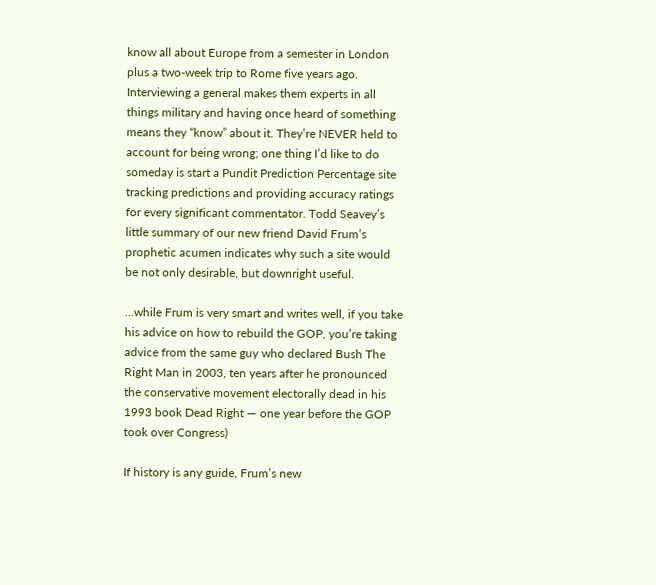know all about Europe from a semester in London plus a two-week trip to Rome five years ago. Interviewing a general makes them experts in all things military and having once heard of something means they “know” about it. They’re NEVER held to account for being wrong; one thing I’d like to do someday is start a Pundit Prediction Percentage site tracking predictions and providing accuracy ratings for every significant commentator. Todd Seavey’s little summary of our new friend David Frum’s prophetic acumen indicates why such a site would be not only desirable, but downright useful.

…while Frum is very smart and writes well, if you take his advice on how to rebuild the GOP, you’re taking advice from the same guy who declared Bush The Right Man in 2003, ten years after he pronounced the conservative movement electorally dead in his 1993 book Dead Right — one year before the GOP took over Congress)

If history is any guide, Frum’s new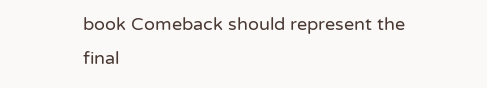book Comeback should represent the final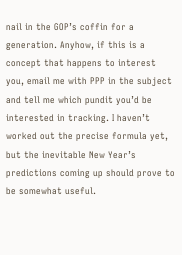nail in the GOP’s coffin for a generation. Anyhow, if this is a concept that happens to interest you, email me with PPP in the subject and tell me which pundit you’d be interested in tracking. I haven’t worked out the precise formula yet, but the inevitable New Year’s predictions coming up should prove to be somewhat useful.